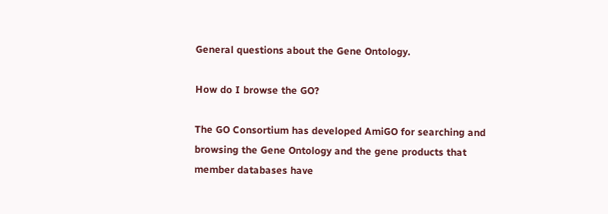General questions about the Gene Ontology.

How do I browse the GO?

The GO Consortium has developed AmiGO for searching and browsing the Gene Ontology and the gene products that member databases have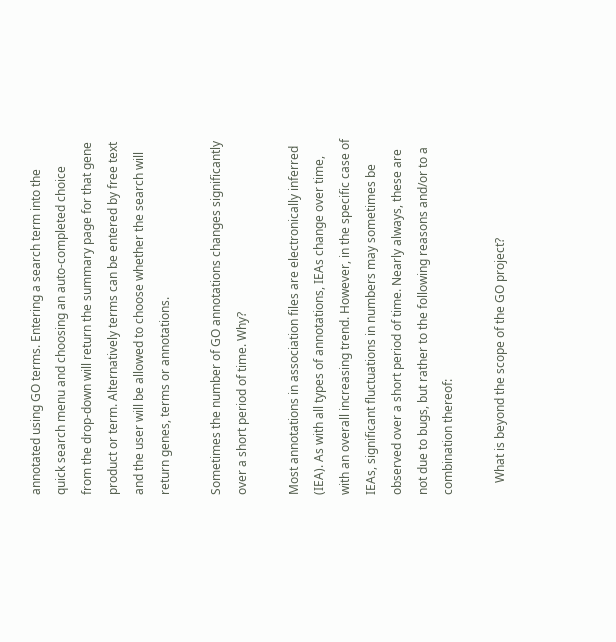annotated using GO terms. Entering a search term into the quick search menu and choosing an auto-completed choice from the drop-down will return the summary page for that gene product or term. Alternatively terms can be entered by free text and the user will be allowed to choose whether the search will return genes, terms or annotations.

Sometimes the number of GO annotations changes significantly over a short period of time. Why?

Most annotations in association files are electronically inferred (IEA). As with all types of annotations, IEAs change over time, with an overall increasing trend. However, in the specific case of IEAs, significant fluctuations in numbers may sometimes be observed over a short period of time. Nearly always, these are not due to bugs, but rather to the following reasons and/or to a combination thereof:

    What is beyond the scope of the GO project?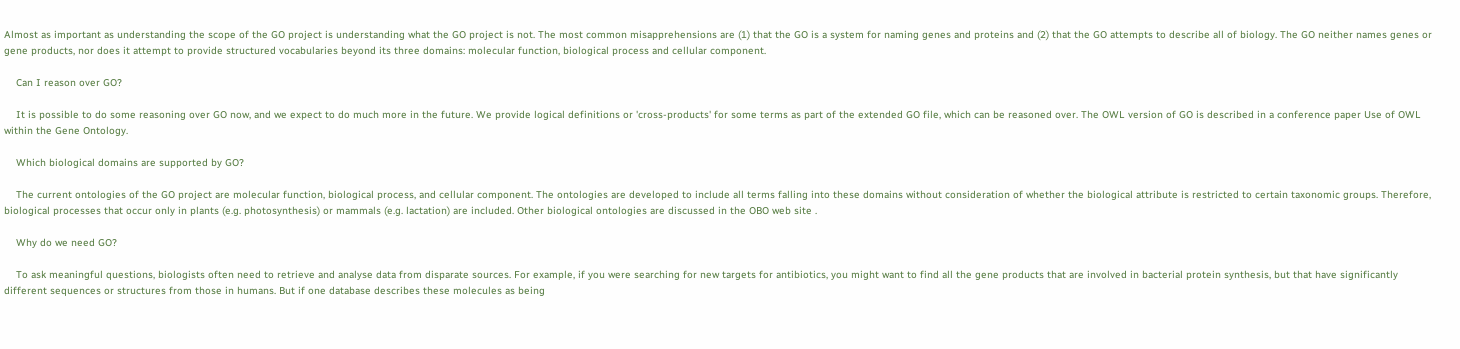Almost as important as understanding the scope of the GO project is understanding what the GO project is not. The most common misapprehensions are (1) that the GO is a system for naming genes and proteins and (2) that the GO attempts to describe all of biology. The GO neither names genes or gene products, nor does it attempt to provide structured vocabularies beyond its three domains: molecular function, biological process and cellular component.

    Can I reason over GO?

    It is possible to do some reasoning over GO now, and we expect to do much more in the future. We provide logical definitions or 'cross-products' for some terms as part of the extended GO file, which can be reasoned over. The OWL version of GO is described in a conference paper Use of OWL within the Gene Ontology.

    Which biological domains are supported by GO?

    The current ontologies of the GO project are molecular function, biological process, and cellular component. The ontologies are developed to include all terms falling into these domains without consideration of whether the biological attribute is restricted to certain taxonomic groups. Therefore, biological processes that occur only in plants (e.g. photosynthesis) or mammals (e.g. lactation) are included. Other biological ontologies are discussed in the OBO web site .

    Why do we need GO?

    To ask meaningful questions, biologists often need to retrieve and analyse data from disparate sources. For example, if you were searching for new targets for antibiotics, you might want to find all the gene products that are involved in bacterial protein synthesis, but that have significantly different sequences or structures from those in humans. But if one database describes these molecules as being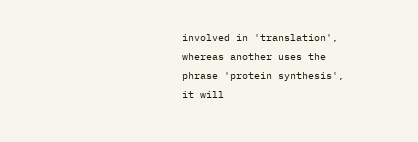involved in 'translation', whereas another uses the phrase 'protein synthesis', it will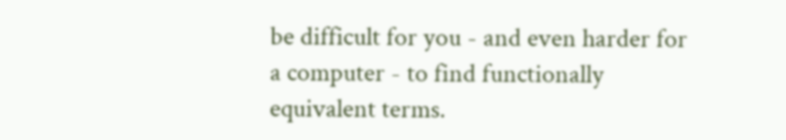be difficult for you - and even harder for a computer - to find functionally equivalent terms.